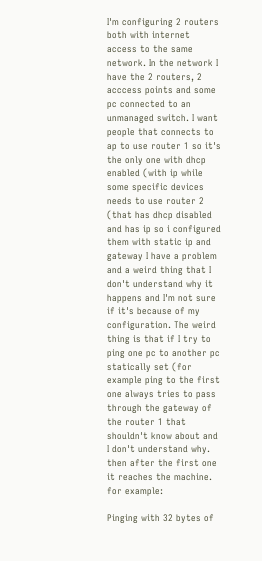I'm configuring 2 routers both with internet access to the same network. In the network I have the 2 routers, 2 acccess points and some pc connected to an unmanaged switch. I want people that connects to ap to use router 1 so it's the only one with dhcp enabled (with ip while some specific devices needs to use router 2 (that has dhcp disabled and has ip so i configured them with static ip and gateway I have a problem and a weird thing that I don't understand why it happens and I'm not sure if it's because of my configuration. The weird thing is that if I try to ping one pc to another pc statically set (for example ping to the first one always tries to pass through the gateway of the router 1 that shouldn't know about and I don't understand why. then after the first one it reaches the machine. for example:

Pinging with 32 bytes of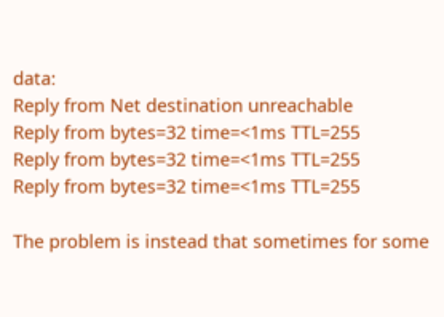data:
Reply from Net destination unreachable
Reply from bytes=32 time=<1ms TTL=255
Reply from bytes=32 time=<1ms TTL=255
Reply from bytes=32 time=<1ms TTL=255

The problem is instead that sometimes for some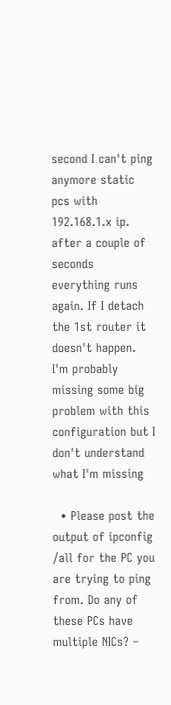second I can't ping anymore static pcs with 192.168.1.x ip. after a couple of seconds everything runs again. If I detach the 1st router it doesn't happen. I'm probably missing some big problem with this configuration but I don't understand what I'm missing

  • Please post the output of ipconfig /all for the PC you are trying to ping from. Do any of these PCs have multiple NICs? –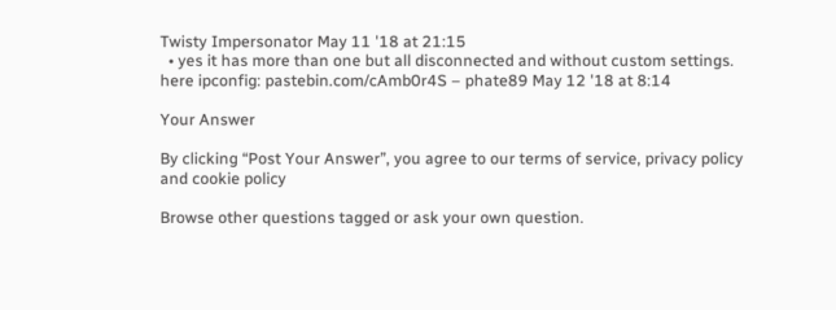Twisty Impersonator May 11 '18 at 21:15
  • yes it has more than one but all disconnected and without custom settings. here ipconfig: pastebin.com/cAmb0r4S – phate89 May 12 '18 at 8:14

Your Answer

By clicking “Post Your Answer”, you agree to our terms of service, privacy policy and cookie policy

Browse other questions tagged or ask your own question.